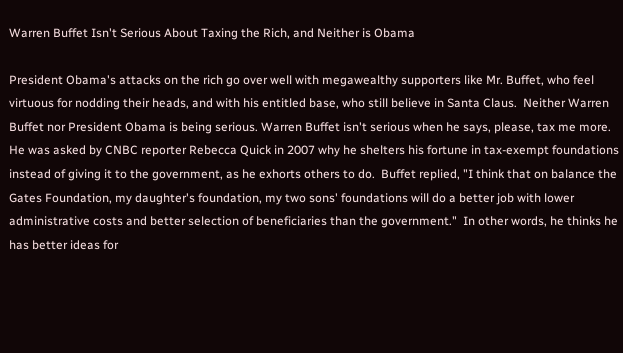Warren Buffet Isn't Serious About Taxing the Rich, and Neither is Obama

President Obama's attacks on the rich go over well with megawealthy supporters like Mr. Buffet, who feel virtuous for nodding their heads, and with his entitled base, who still believe in Santa Claus.  Neither Warren Buffet nor President Obama is being serious. Warren Buffet isn't serious when he says, please, tax me more.  He was asked by CNBC reporter Rebecca Quick in 2007 why he shelters his fortune in tax-exempt foundations instead of giving it to the government, as he exhorts others to do.  Buffet replied, "I think that on balance the Gates Foundation, my daughter's foundation, my two sons' foundations will do a better job with lower administrative costs and better selection of beneficiaries than the government."  In other words, he thinks he has better ideas for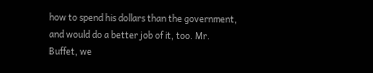how to spend his dollars than the government, and would do a better job of it, too. Mr. Buffet, we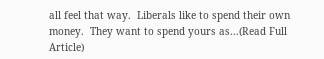all feel that way.  Liberals like to spend their own money.  They want to spend yours as...(Read Full Article)